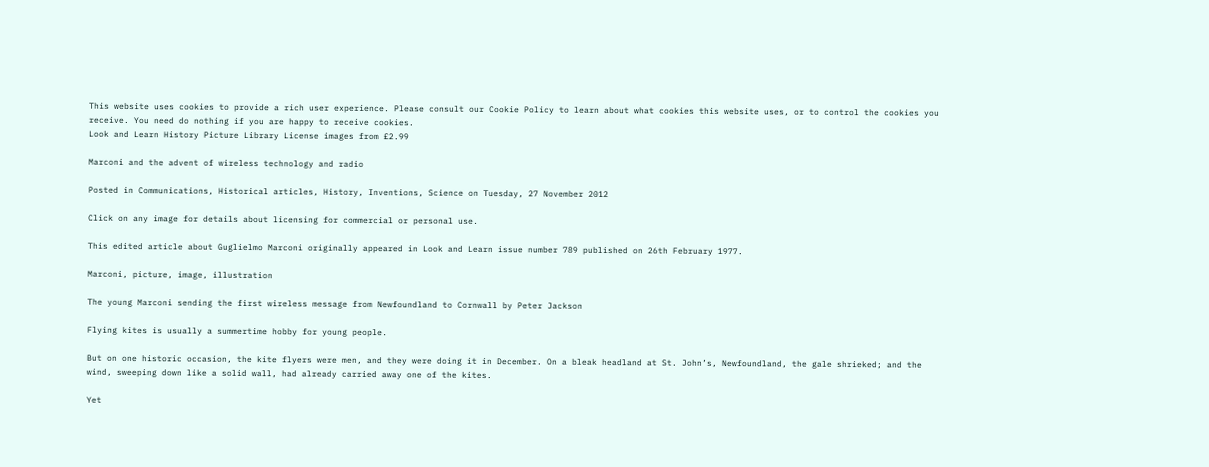This website uses cookies to provide a rich user experience. Please consult our Cookie Policy to learn about what cookies this website uses, or to control the cookies you receive. You need do nothing if you are happy to receive cookies.
Look and Learn History Picture Library License images from £2.99

Marconi and the advent of wireless technology and radio

Posted in Communications, Historical articles, History, Inventions, Science on Tuesday, 27 November 2012

Click on any image for details about licensing for commercial or personal use.

This edited article about Guglielmo Marconi originally appeared in Look and Learn issue number 789 published on 26th February 1977.

Marconi, picture, image, illustration

The young Marconi sending the first wireless message from Newfoundland to Cornwall by Peter Jackson

Flying kites is usually a summertime hobby for young people.

But on one historic occasion, the kite flyers were men, and they were doing it in December. On a bleak headland at St. John’s, Newfoundland, the gale shrieked; and the wind, sweeping down like a solid wall, had already carried away one of the kites.

Yet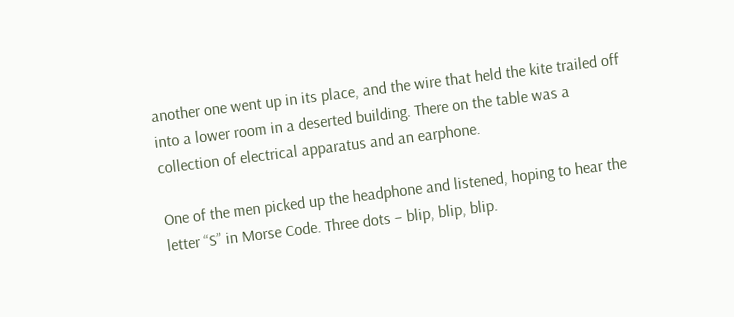another one went up in its place, and the wire that held the kite trailed off into a lower room in a deserted building. There on the table was a collection of electrical apparatus and an earphone.

One of the men picked up the headphone and listened, hoping to hear the letter “S” in Morse Code. Three dots – blip, blip, blip.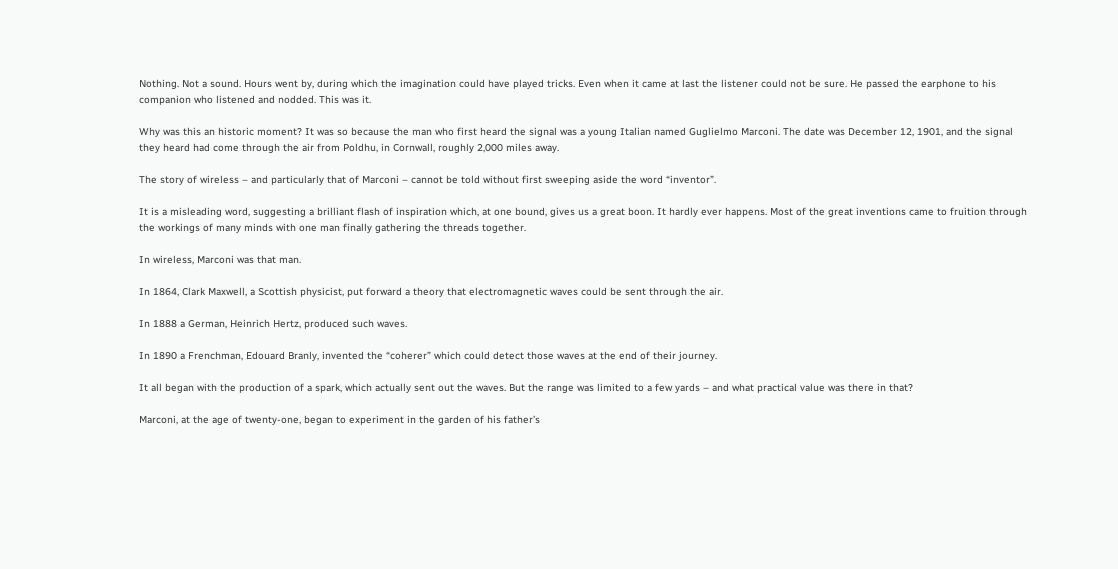Nothing. Not a sound. Hours went by, during which the imagination could have played tricks. Even when it came at last the listener could not be sure. He passed the earphone to his companion who listened and nodded. This was it.

Why was this an historic moment? It was so because the man who first heard the signal was a young Italian named Guglielmo Marconi. The date was December 12, 1901, and the signal they heard had come through the air from Poldhu, in Cornwall, roughly 2,000 miles away.

The story of wireless – and particularly that of Marconi – cannot be told without first sweeping aside the word “inventor”.

It is a misleading word, suggesting a brilliant flash of inspiration which, at one bound, gives us a great boon. It hardly ever happens. Most of the great inventions came to fruition through the workings of many minds with one man finally gathering the threads together.

In wireless, Marconi was that man.

In 1864, Clark Maxwell, a Scottish physicist, put forward a theory that electromagnetic waves could be sent through the air.

In 1888 a German, Heinrich Hertz, produced such waves.

In 1890 a Frenchman, Edouard Branly, invented the “coherer” which could detect those waves at the end of their journey.

It all began with the production of a spark, which actually sent out the waves. But the range was limited to a few yards – and what practical value was there in that?

Marconi, at the age of twenty-one, began to experiment in the garden of his father’s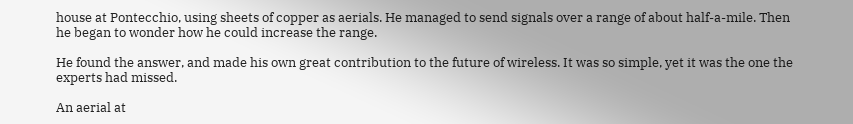house at Pontecchio, using sheets of copper as aerials. He managed to send signals over a range of about half-a-mile. Then he began to wonder how he could increase the range.

He found the answer, and made his own great contribution to the future of wireless. It was so simple, yet it was the one the experts had missed.

An aerial at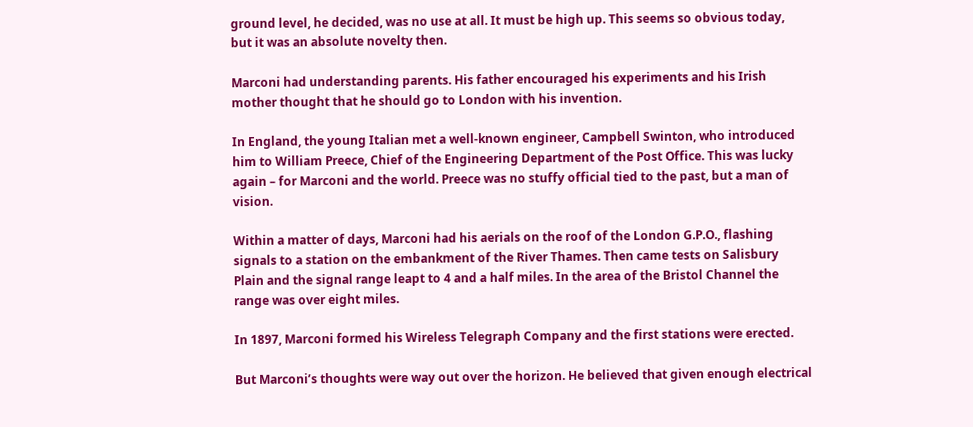ground level, he decided, was no use at all. It must be high up. This seems so obvious today, but it was an absolute novelty then.

Marconi had understanding parents. His father encouraged his experiments and his Irish mother thought that he should go to London with his invention.

In England, the young Italian met a well-known engineer, Campbell Swinton, who introduced him to William Preece, Chief of the Engineering Department of the Post Office. This was lucky again – for Marconi and the world. Preece was no stuffy official tied to the past, but a man of vision.

Within a matter of days, Marconi had his aerials on the roof of the London G.P.O., flashing signals to a station on the embankment of the River Thames. Then came tests on Salisbury Plain and the signal range leapt to 4 and a half miles. In the area of the Bristol Channel the range was over eight miles.

In 1897, Marconi formed his Wireless Telegraph Company and the first stations were erected.

But Marconi’s thoughts were way out over the horizon. He believed that given enough electrical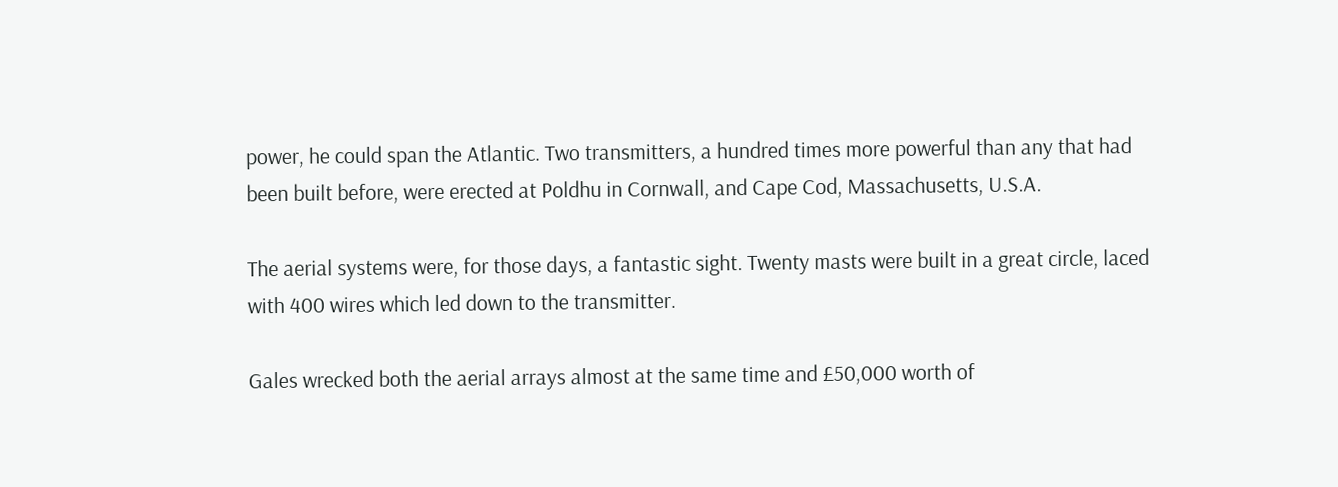power, he could span the Atlantic. Two transmitters, a hundred times more powerful than any that had been built before, were erected at Poldhu in Cornwall, and Cape Cod, Massachusetts, U.S.A.

The aerial systems were, for those days, a fantastic sight. Twenty masts were built in a great circle, laced with 400 wires which led down to the transmitter.

Gales wrecked both the aerial arrays almost at the same time and £50,000 worth of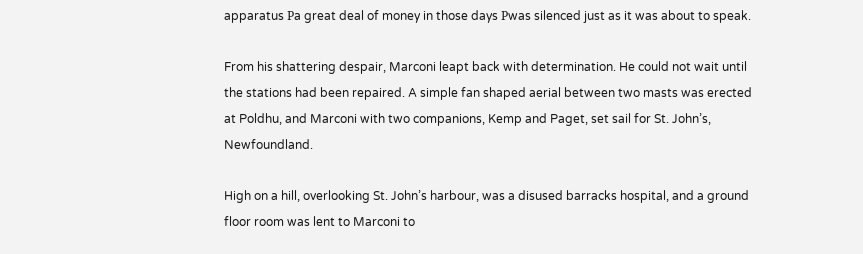apparatus Рa great deal of money in those days Рwas silenced just as it was about to speak.

From his shattering despair, Marconi leapt back with determination. He could not wait until the stations had been repaired. A simple fan shaped aerial between two masts was erected at Poldhu, and Marconi with two companions, Kemp and Paget, set sail for St. John’s, Newfoundland.

High on a hill, overlooking St. John’s harbour, was a disused barracks hospital, and a ground floor room was lent to Marconi to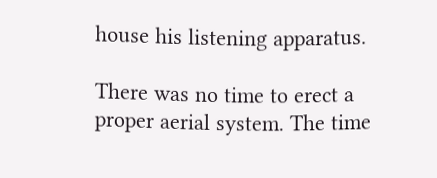house his listening apparatus.

There was no time to erect a proper aerial system. The time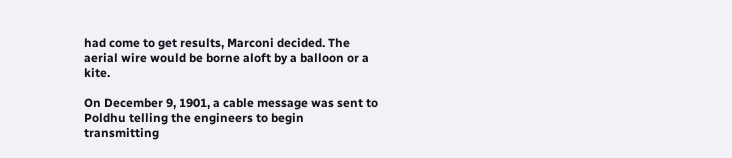had come to get results, Marconi decided. The aerial wire would be borne aloft by a balloon or a kite.

On December 9, 1901, a cable message was sent to Poldhu telling the engineers to begin transmitting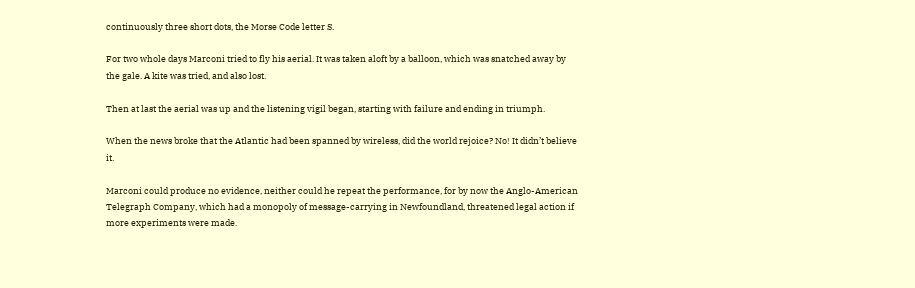continuously three short dots, the Morse Code letter S.

For two whole days Marconi tried to fly his aerial. It was taken aloft by a balloon, which was snatched away by the gale. A kite was tried, and also lost.

Then at last the aerial was up and the listening vigil began, starting with failure and ending in triumph.

When the news broke that the Atlantic had been spanned by wireless, did the world rejoice? No! It didn’t believe it.

Marconi could produce no evidence, neither could he repeat the performance, for by now the Anglo-American Telegraph Company, which had a monopoly of message-carrying in Newfoundland, threatened legal action if more experiments were made.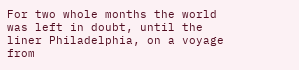For two whole months the world was left in doubt, until the liner Philadelphia, on a voyage from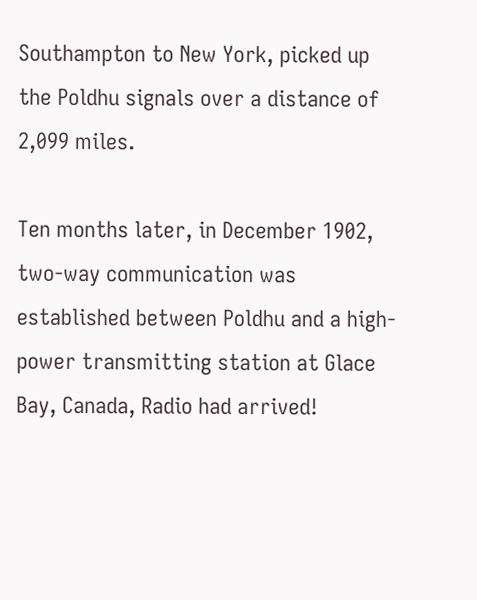Southampton to New York, picked up the Poldhu signals over a distance of 2,099 miles.

Ten months later, in December 1902, two-way communication was established between Poldhu and a high-power transmitting station at Glace Bay, Canada, Radio had arrived!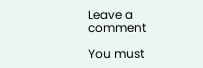Leave a comment

You must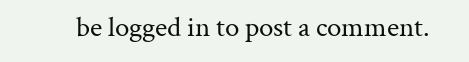be logged in to post a comment.